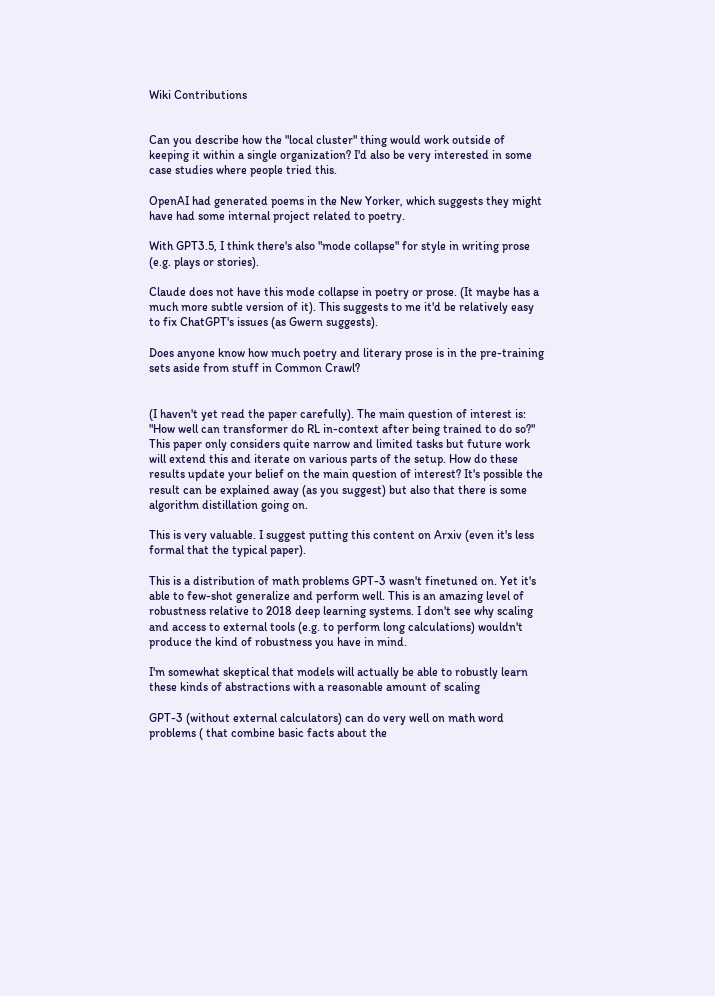Wiki Contributions


Can you describe how the "local cluster" thing would work outside of keeping it within a single organization? I'd also be very interested in some case studies where people tried this.

OpenAI had generated poems in the New Yorker, which suggests they might have had some internal project related to poetry.

With GPT3.5, I think there's also "mode collapse" for style in writing prose (e.g. plays or stories).

Claude does not have this mode collapse in poetry or prose. (It maybe has a much more subtle version of it). This suggests to me it'd be relatively easy to fix ChatGPT's issues (as Gwern suggests).

Does anyone know how much poetry and literary prose is in the pre-training sets aside from stuff in Common Crawl?


(I haven't yet read the paper carefully). The main question of interest is: "How well can transformer do RL in-context after being trained to do so?" This paper only considers quite narrow and limited tasks but future work will extend this and iterate on various parts of the setup. How do these results update your belief on the main question of interest? It's possible the result can be explained away (as you suggest) but also that there is some algorithm distillation going on.

This is very valuable. I suggest putting this content on Arxiv (even it's less formal that the typical paper).

This is a distribution of math problems GPT-3 wasn't finetuned on. Yet it's able to few-shot generalize and perform well. This is an amazing level of robustness relative to 2018 deep learning systems. I don't see why scaling and access to external tools (e.g. to perform long calculations) wouldn't produce the kind of robustness you have in mind.

I'm somewhat skeptical that models will actually be able to robustly learn these kinds of abstractions with a reasonable amount of scaling

GPT-3 (without external calculators) can do very well on math word problems ( that combine basic facts about the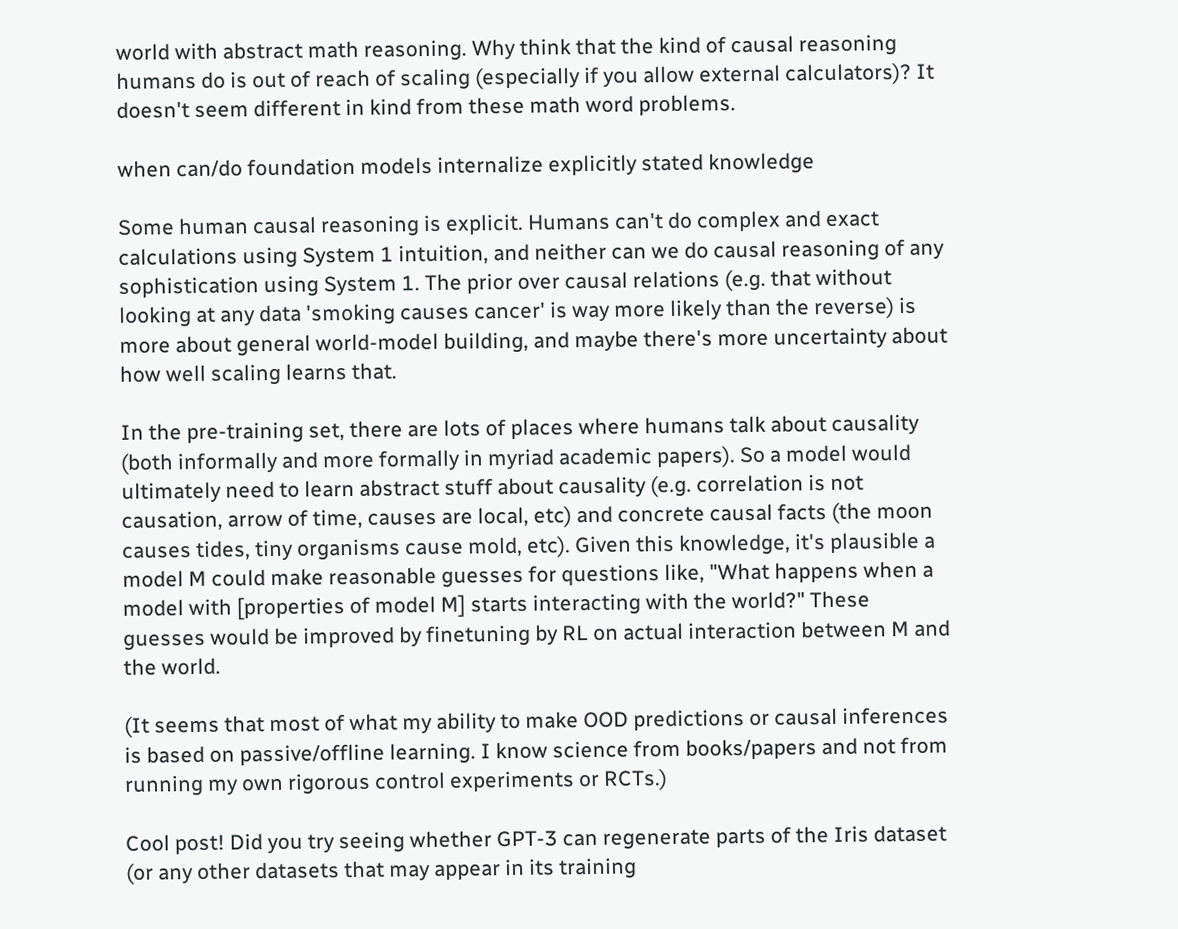world with abstract math reasoning. Why think that the kind of causal reasoning humans do is out of reach of scaling (especially if you allow external calculators)? It doesn't seem different in kind from these math word problems.

when can/do foundation models internalize explicitly stated knowledge

Some human causal reasoning is explicit. Humans can't do complex and exact calculations using System 1 intuition, and neither can we do causal reasoning of any sophistication using System 1. The prior over causal relations (e.g. that without looking at any data 'smoking causes cancer' is way more likely than the reverse) is more about general world-model building, and maybe there's more uncertainty about how well scaling learns that.

In the pre-training set, there are lots of places where humans talk about causality (both informally and more formally in myriad academic papers). So a model would ultimately need to learn abstract stuff about causality (e.g. correlation is not causation, arrow of time, causes are local, etc) and concrete causal facts (the moon causes tides, tiny organisms cause mold, etc). Given this knowledge, it's plausible a model M could make reasonable guesses for questions like, "What happens when a model with [properties of model M] starts interacting with the world?" These guesses would be improved by finetuning by RL on actual interaction between M and the world.

(It seems that most of what my ability to make OOD predictions or causal inferences is based on passive/offline learning. I know science from books/papers and not from running my own rigorous control experiments or RCTs.)

Cool post! Did you try seeing whether GPT-3 can regenerate parts of the Iris dataset (or any other datasets that may appear in its training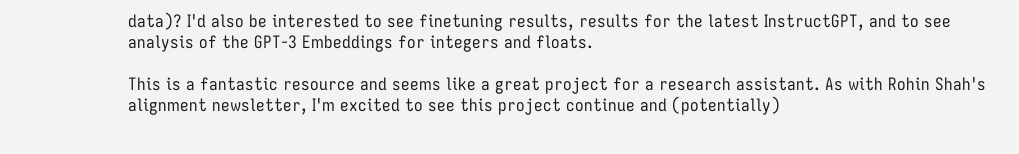data)? I'd also be interested to see finetuning results, results for the latest InstructGPT, and to see analysis of the GPT-3 Embeddings for integers and floats.

This is a fantastic resource and seems like a great project for a research assistant. As with Rohin Shah's alignment newsletter, I'm excited to see this project continue and (potentially)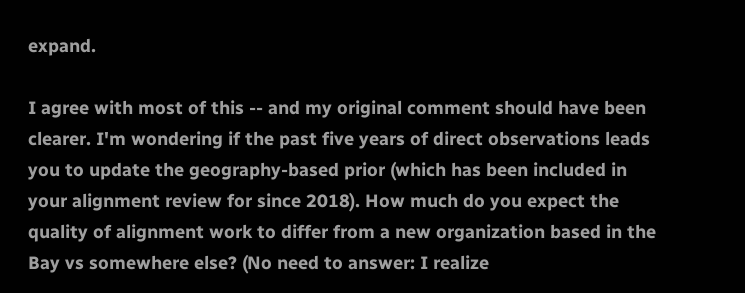expand.

I agree with most of this -- and my original comment should have been clearer. I'm wondering if the past five years of direct observations leads you to update the geography-based prior (which has been included in your alignment review for since 2018). How much do you expect the quality of alignment work to differ from a new organization based in the Bay vs somewhere else? (No need to answer: I realize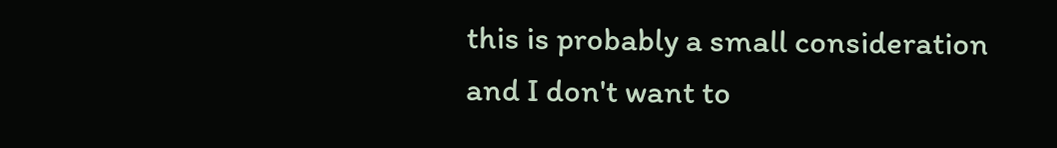this is probably a small consideration and I don't want to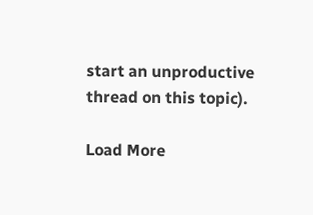start an unproductive thread on this topic).

Load More